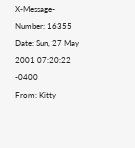X-Message-Number: 16355
Date: Sun, 27 May 2001 07:20:22 -0400
From: Kitty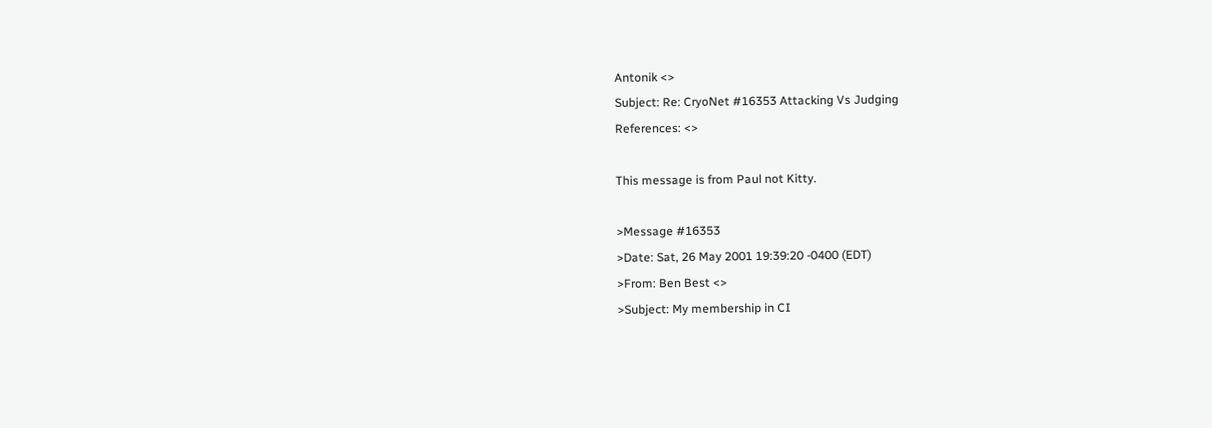Antonik <>
Subject: Re: CryoNet #16353 Attacking Vs Judging
References: <>

This message is from Paul not Kitty.

>Message #16353
>Date: Sat, 26 May 2001 19:39:20 -0400 (EDT)
>From: Ben Best <>
>Subject: My membership in CI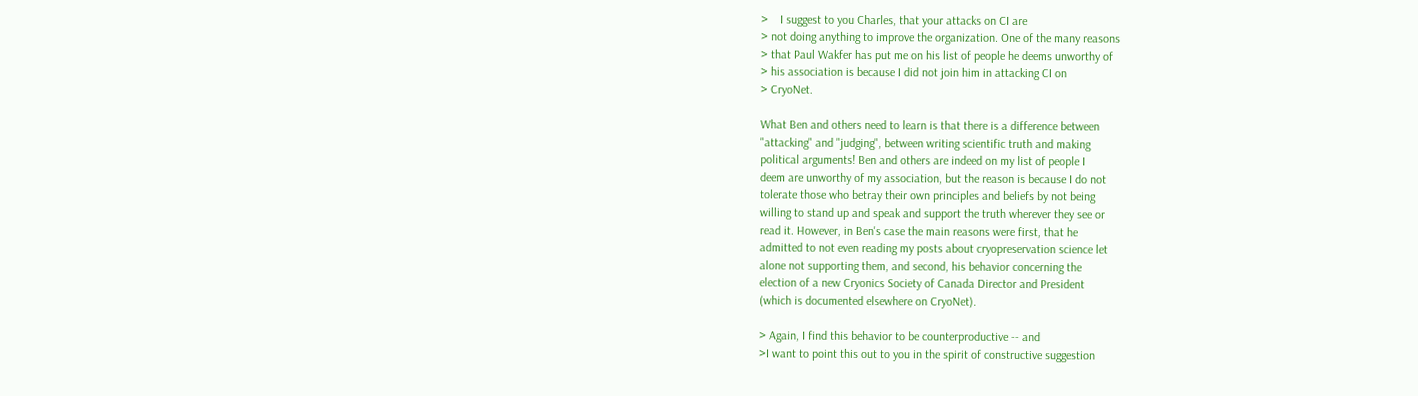>    I suggest to you Charles, that your attacks on CI are
> not doing anything to improve the organization. One of the many reasons
> that Paul Wakfer has put me on his list of people he deems unworthy of
> his association is because I did not join him in attacking CI on
> CryoNet.

What Ben and others need to learn is that there is a difference between
"attacking" and "judging", between writing scientific truth and making
political arguments! Ben and others are indeed on my list of people I
deem are unworthy of my association, but the reason is because I do not
tolerate those who betray their own principles and beliefs by not being
willing to stand up and speak and support the truth wherever they see or
read it. However, in Ben's case the main reasons were first, that he
admitted to not even reading my posts about cryopreservation science let
alone not supporting them, and second, his behavior concerning the
election of a new Cryonics Society of Canada Director and President
(which is documented elsewhere on CryoNet).

> Again, I find this behavior to be counterproductive -- and
>I want to point this out to you in the spirit of constructive suggestion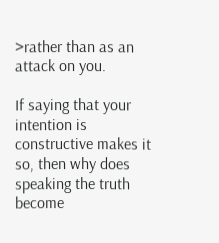>rather than as an attack on you.

If saying that your intention is constructive makes it so, then why does
speaking the truth become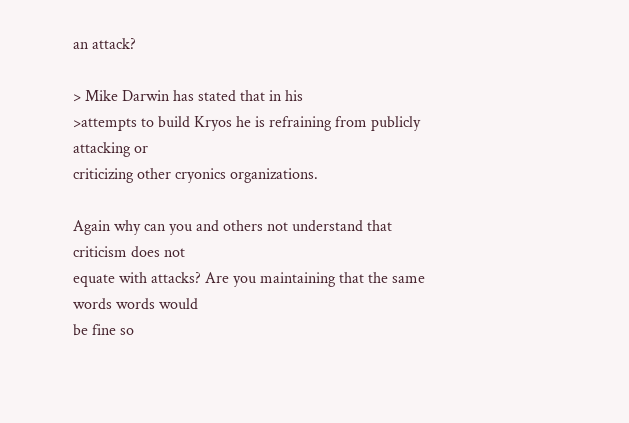an attack?

> Mike Darwin has stated that in his
>attempts to build Kryos he is refraining from publicly attacking or
criticizing other cryonics organizations.

Again why can you and others not understand that criticism does not
equate with attacks? Are you maintaining that the same words words would
be fine so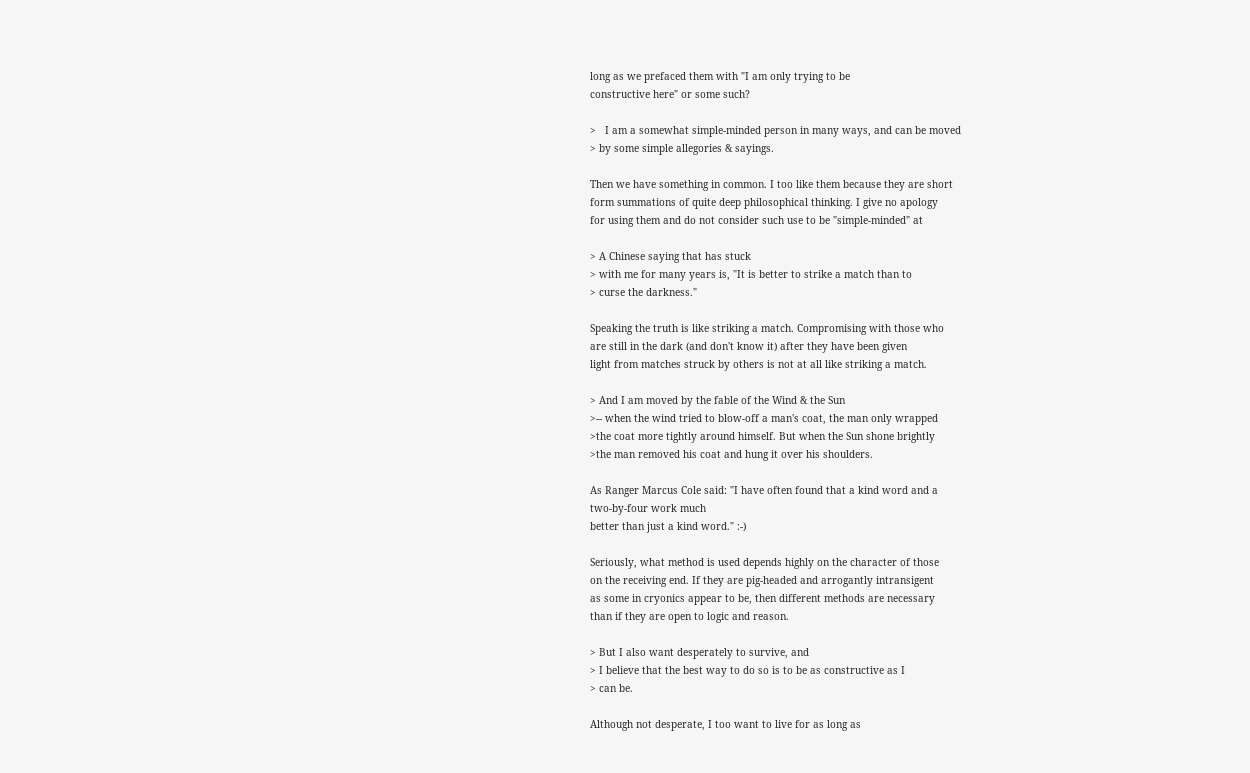long as we prefaced them with "I am only trying to be
constructive here" or some such?

>   I am a somewhat simple-minded person in many ways, and can be moved
> by some simple allegories & sayings.

Then we have something in common. I too like them because they are short
form summations of quite deep philosophical thinking. I give no apology
for using them and do not consider such use to be "simple-minded" at

> A Chinese saying that has stuck
> with me for many years is, "It is better to strike a match than to
> curse the darkness."

Speaking the truth is like striking a match. Compromising with those who
are still in the dark (and don't know it) after they have been given
light from matches struck by others is not at all like striking a match.

> And I am moved by the fable of the Wind & the Sun
>-- when the wind tried to blow-off a man's coat, the man only wrapped
>the coat more tightly around himself. But when the Sun shone brightly
>the man removed his coat and hung it over his shoulders.

As Ranger Marcus Cole said: "I have often found that a kind word and a
two-by-four work much
better than just a kind word." :-)

Seriously, what method is used depends highly on the character of those
on the receiving end. If they are pig-headed and arrogantly intransigent
as some in cryonics appear to be, then different methods are necessary
than if they are open to logic and reason.

> But I also want desperately to survive, and
> I believe that the best way to do so is to be as constructive as I
> can be.

Although not desperate, I too want to live for as long as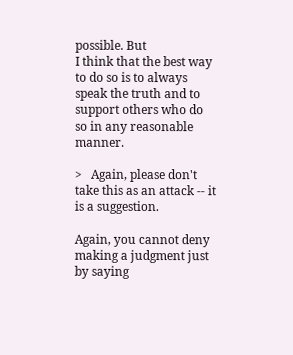possible. But
I think that the best way to do so is to always speak the truth and to
support others who do so in any reasonable manner.

>   Again, please don't take this as an attack -- it is a suggestion.

Again, you cannot deny making a judgment just by saying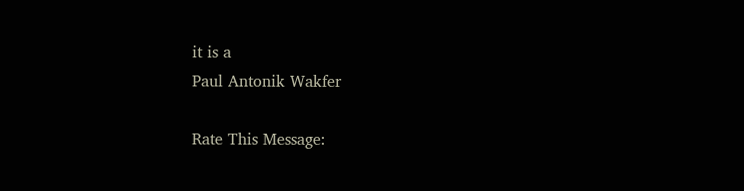it is a
Paul Antonik Wakfer

Rate This Message: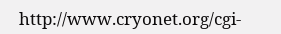http://www.cryonet.org/cgi-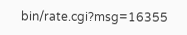bin/rate.cgi?msg=16355